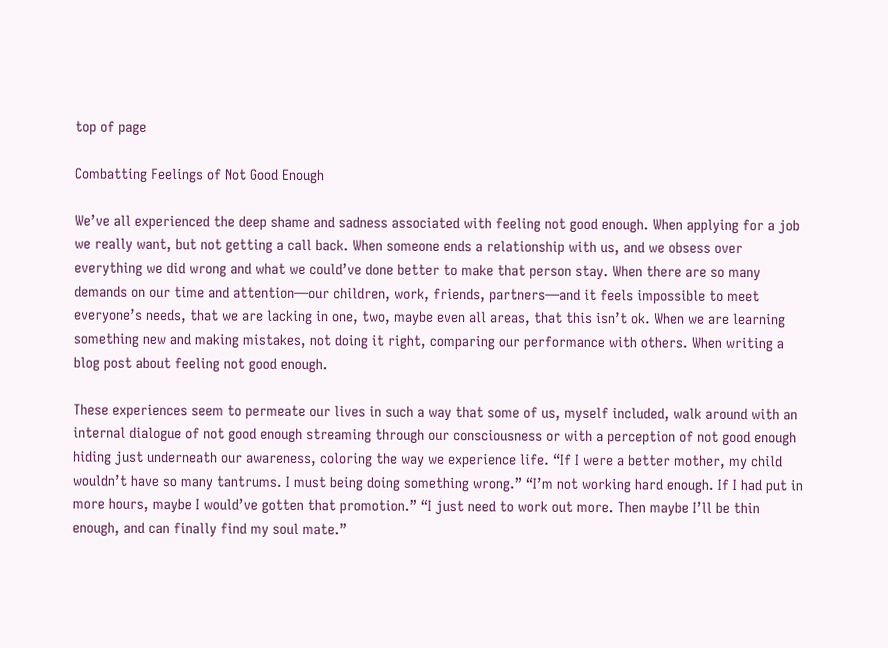top of page

Combatting Feelings of Not Good Enough

We’ve all experienced the deep shame and sadness associated with feeling not good enough. When applying for a job we really want, but not getting a call back. When someone ends a relationship with us, and we obsess over everything we did wrong and what we could’ve done better to make that person stay. When there are so many demands on our time and attention—our children, work, friends, partners—and it feels impossible to meet everyone’s needs, that we are lacking in one, two, maybe even all areas, that this isn’t ok. When we are learning something new and making mistakes, not doing it right, comparing our performance with others. When writing a blog post about feeling not good enough.

These experiences seem to permeate our lives in such a way that some of us, myself included, walk around with an internal dialogue of not good enough streaming through our consciousness or with a perception of not good enough hiding just underneath our awareness, coloring the way we experience life. “If I were a better mother, my child wouldn’t have so many tantrums. I must being doing something wrong.” “I’m not working hard enough. If I had put in more hours, maybe I would’ve gotten that promotion.” “I just need to work out more. Then maybe I’ll be thin enough, and can finally find my soul mate.”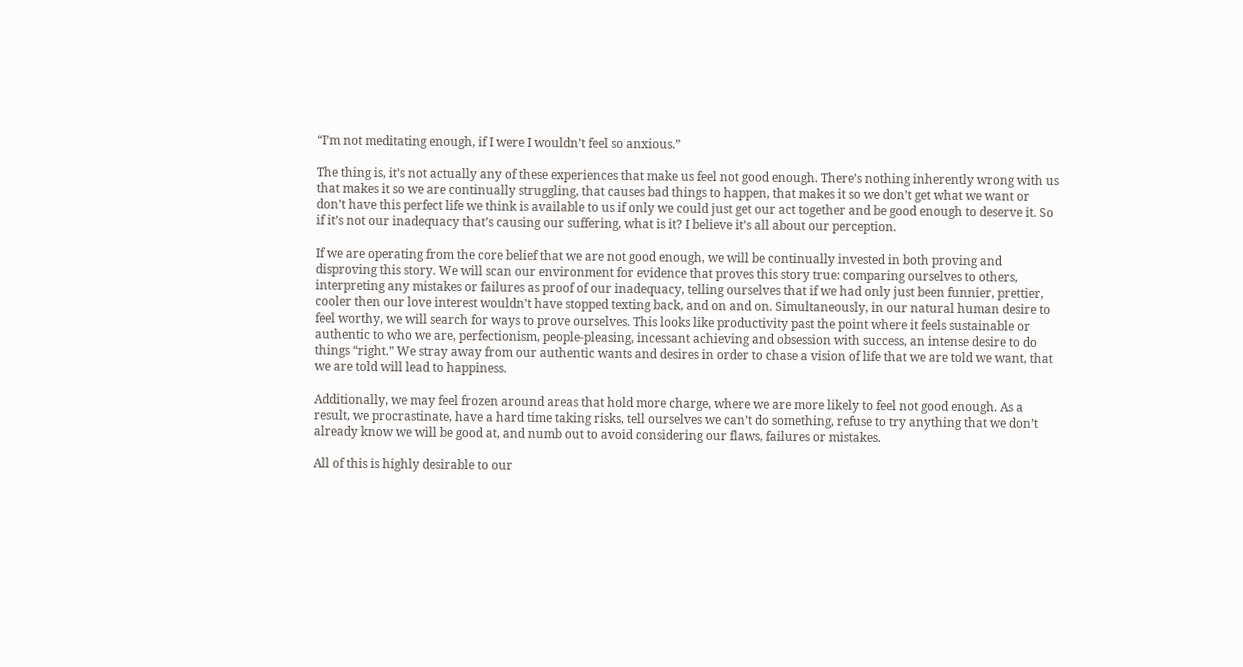“I’m not meditating enough, if I were I wouldn’t feel so anxious.”

The thing is, it’s not actually any of these experiences that make us feel not good enough. There’s nothing inherently wrong with us that makes it so we are continually struggling, that causes bad things to happen, that makes it so we don’t get what we want or don’t have this perfect life we think is available to us if only we could just get our act together and be good enough to deserve it. So if it’s not our inadequacy that’s causing our suffering, what is it? I believe it’s all about our perception.

If we are operating from the core belief that we are not good enough, we will be continually invested in both proving and disproving this story. We will scan our environment for evidence that proves this story true: comparing ourselves to others, interpreting any mistakes or failures as proof of our inadequacy, telling ourselves that if we had only just been funnier, prettier, cooler then our love interest wouldn’t have stopped texting back, and on and on. Simultaneously, in our natural human desire to feel worthy, we will search for ways to prove ourselves. This looks like productivity past the point where it feels sustainable or authentic to who we are, perfectionism, people-pleasing, incessant achieving and obsession with success, an intense desire to do things “right.” We stray away from our authentic wants and desires in order to chase a vision of life that we are told we want, that we are told will lead to happiness.

Additionally, we may feel frozen around areas that hold more charge, where we are more likely to feel not good enough. As a result, we procrastinate, have a hard time taking risks, tell ourselves we can’t do something, refuse to try anything that we don’t already know we will be good at, and numb out to avoid considering our flaws, failures or mistakes.

All of this is highly desirable to our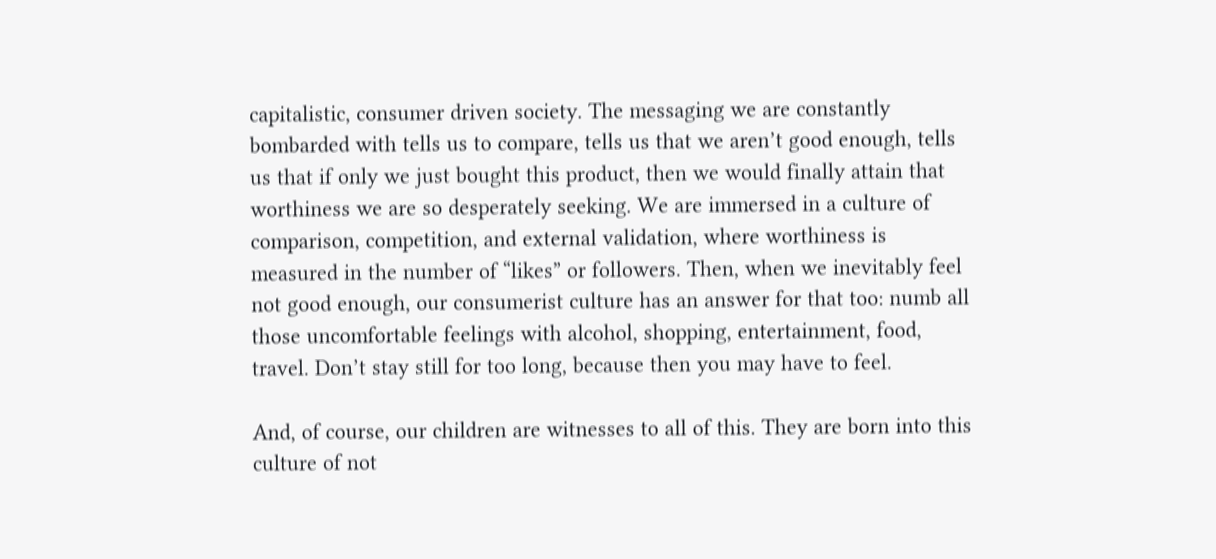capitalistic, consumer driven society. The messaging we are constantly bombarded with tells us to compare, tells us that we aren’t good enough, tells us that if only we just bought this product, then we would finally attain that worthiness we are so desperately seeking. We are immersed in a culture of comparison, competition, and external validation, where worthiness is measured in the number of “likes” or followers. Then, when we inevitably feel not good enough, our consumerist culture has an answer for that too: numb all those uncomfortable feelings with alcohol, shopping, entertainment, food, travel. Don’t stay still for too long, because then you may have to feel.

And, of course, our children are witnesses to all of this. They are born into this culture of not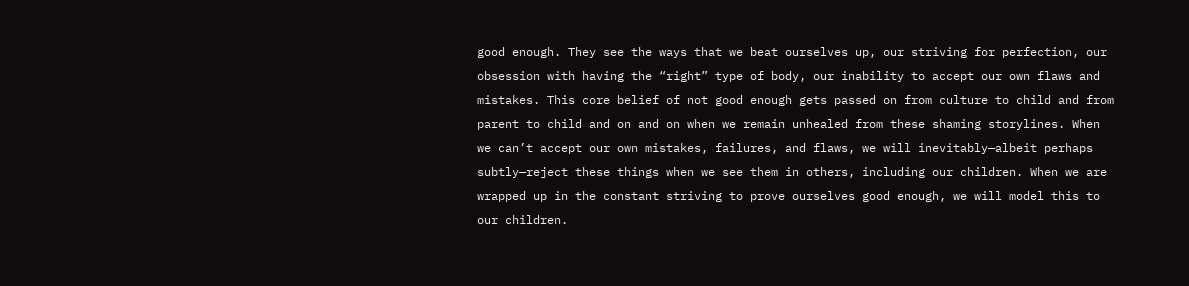good enough. They see the ways that we beat ourselves up, our striving for perfection, our obsession with having the “right” type of body, our inability to accept our own flaws and mistakes. This core belief of not good enough gets passed on from culture to child and from parent to child and on and on when we remain unhealed from these shaming storylines. When we can’t accept our own mistakes, failures, and flaws, we will inevitably—albeit perhaps subtly—reject these things when we see them in others, including our children. When we are wrapped up in the constant striving to prove ourselves good enough, we will model this to our children.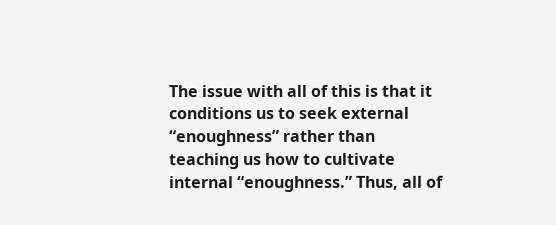The issue with all of this is that it conditions us to seek external “enoughness” rather than teaching us how to cultivate internal “enoughness.” Thus, all of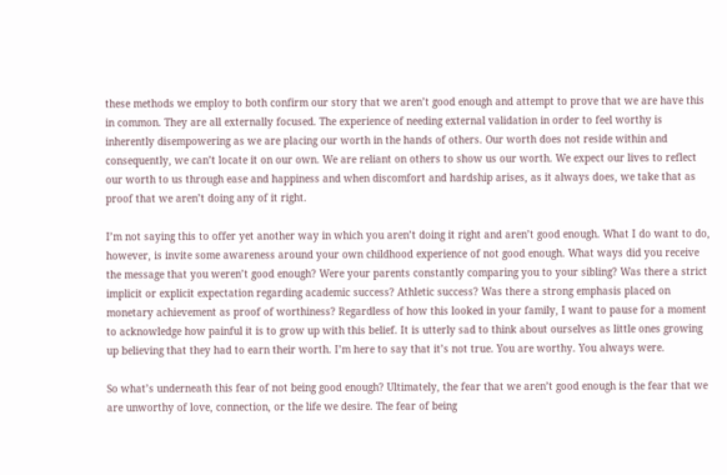these methods we employ to both confirm our story that we aren’t good enough and attempt to prove that we are have this in common. They are all externally focused. The experience of needing external validation in order to feel worthy is inherently disempowering as we are placing our worth in the hands of others. Our worth does not reside within and consequently, we can’t locate it on our own. We are reliant on others to show us our worth. We expect our lives to reflect our worth to us through ease and happiness and when discomfort and hardship arises, as it always does, we take that as proof that we aren’t doing any of it right.

I’m not saying this to offer yet another way in which you aren’t doing it right and aren’t good enough. What I do want to do, however, is invite some awareness around your own childhood experience of not good enough. What ways did you receive the message that you weren’t good enough? Were your parents constantly comparing you to your sibling? Was there a strict implicit or explicit expectation regarding academic success? Athletic success? Was there a strong emphasis placed on monetary achievement as proof of worthiness? Regardless of how this looked in your family, I want to pause for a moment to acknowledge how painful it is to grow up with this belief. It is utterly sad to think about ourselves as little ones growing up believing that they had to earn their worth. I’m here to say that it’s not true. You are worthy. You always were.

So what’s underneath this fear of not being good enough? Ultimately, the fear that we aren’t good enough is the fear that we are unworthy of love, connection, or the life we desire. The fear of being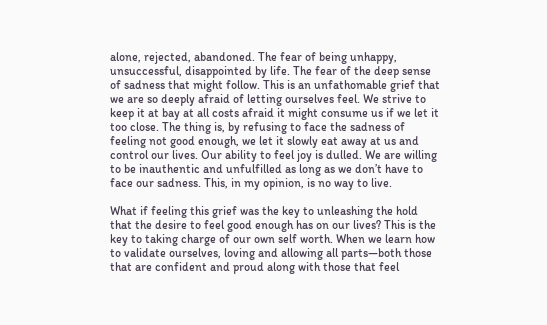alone, rejected, abandoned. The fear of being unhappy, unsuccessful, disappointed by life. The fear of the deep sense of sadness that might follow. This is an unfathomable grief that we are so deeply afraid of letting ourselves feel. We strive to keep it at bay at all costs afraid it might consume us if we let it too close. The thing is, by refusing to face the sadness of feeling not good enough, we let it slowly eat away at us and control our lives. Our ability to feel joy is dulled. We are willing to be inauthentic and unfulfilled as long as we don’t have to face our sadness. This, in my opinion, is no way to live.

What if feeling this grief was the key to unleashing the hold that the desire to feel good enough has on our lives? This is the key to taking charge of our own self worth. When we learn how to validate ourselves, loving and allowing all parts—both those that are confident and proud along with those that feel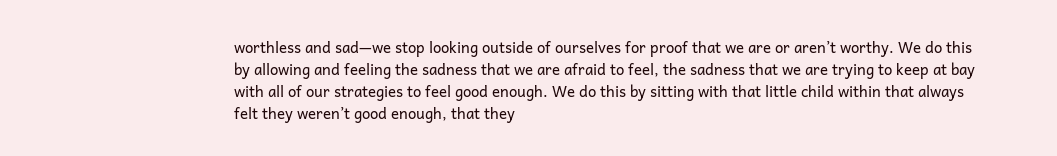worthless and sad—we stop looking outside of ourselves for proof that we are or aren’t worthy. We do this by allowing and feeling the sadness that we are afraid to feel, the sadness that we are trying to keep at bay with all of our strategies to feel good enough. We do this by sitting with that little child within that always felt they weren’t good enough, that they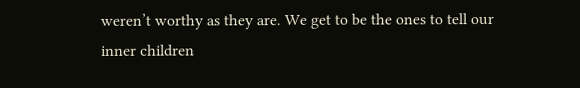weren’t worthy as they are. We get to be the ones to tell our inner children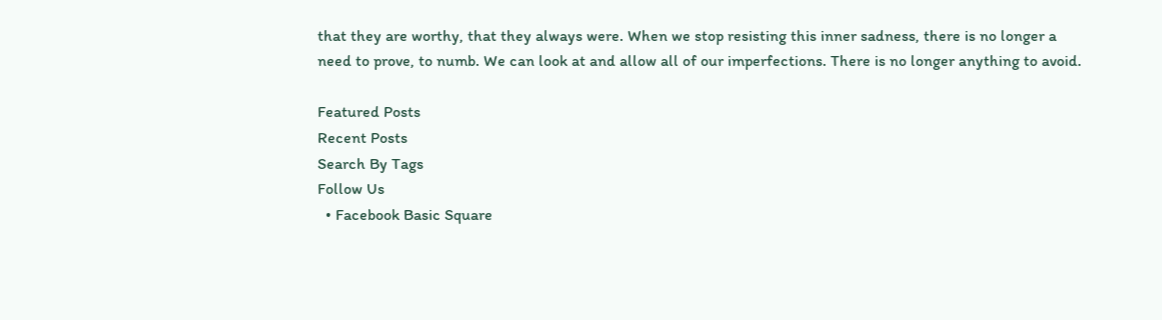that they are worthy, that they always were. When we stop resisting this inner sadness, there is no longer a need to prove, to numb. We can look at and allow all of our imperfections. There is no longer anything to avoid.

Featured Posts
Recent Posts
Search By Tags
Follow Us
  • Facebook Basic Square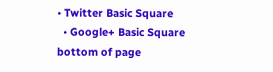• Twitter Basic Square
  • Google+ Basic Square
bottom of page